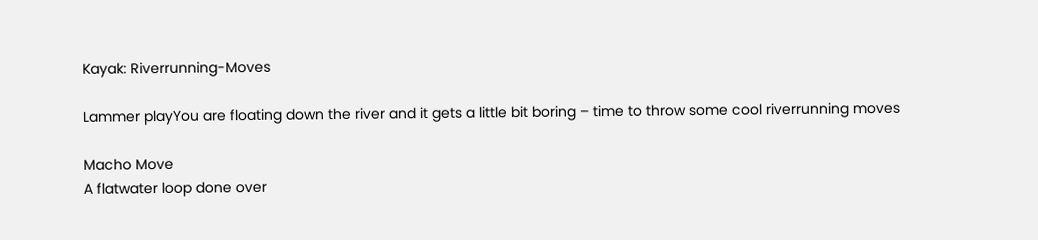Kayak: Riverrunning-Moves

Lammer playYou are floating down the river and it gets a little bit boring – time to throw some cool riverrunning moves

Macho Move
A flatwater loop done over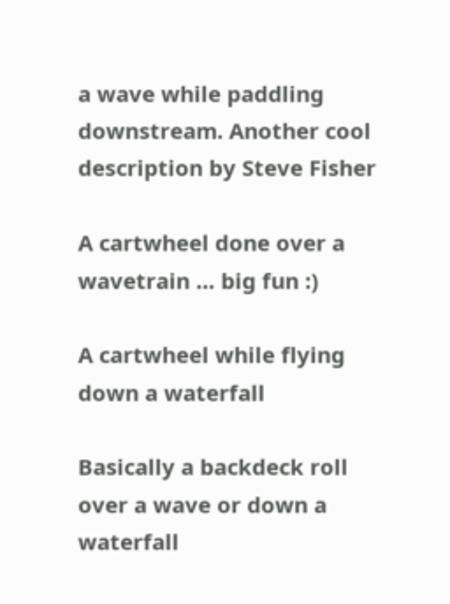a wave while paddling downstream. Another cool description by Steve Fisher

A cartwheel done over a wavetrain … big fun :)

A cartwheel while flying down a waterfall

Basically a backdeck roll over a wave or down a waterfall